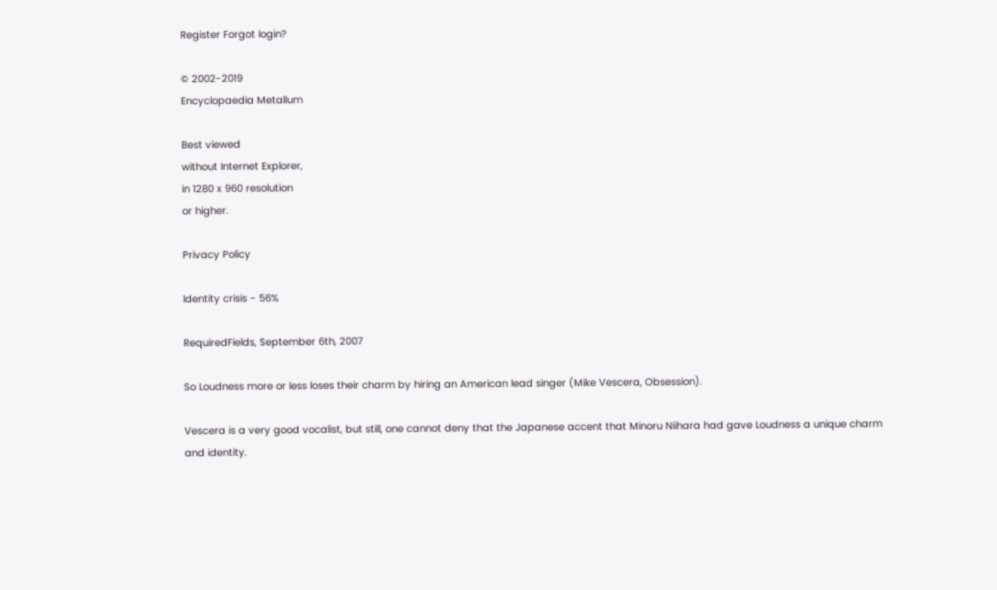Register Forgot login?

© 2002-2019
Encyclopaedia Metallum

Best viewed
without Internet Explorer,
in 1280 x 960 resolution
or higher.

Privacy Policy

Identity crisis - 56%

RequiredFields, September 6th, 2007

So Loudness more or less loses their charm by hiring an American lead singer (Mike Vescera, Obsession).

Vescera is a very good vocalist, but still, one cannot deny that the Japanese accent that Minoru Niihara had gave Loudness a unique charm and identity.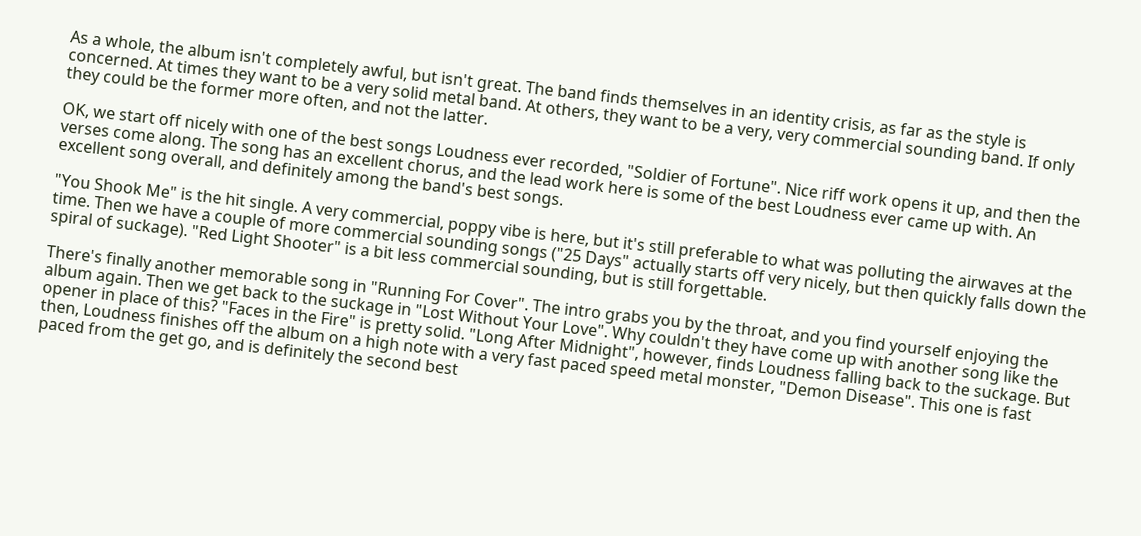As a whole, the album isn't completely awful, but isn't great. The band finds themselves in an identity crisis, as far as the style is concerned. At times they want to be a very solid metal band. At others, they want to be a very, very commercial sounding band. If only they could be the former more often, and not the latter.

OK, we start off nicely with one of the best songs Loudness ever recorded, "Soldier of Fortune". Nice riff work opens it up, and then the verses come along. The song has an excellent chorus, and the lead work here is some of the best Loudness ever came up with. An excellent song overall, and definitely among the band's best songs.

"You Shook Me" is the hit single. A very commercial, poppy vibe is here, but it's still preferable to what was polluting the airwaves at the time. Then we have a couple of more commercial sounding songs ("25 Days" actually starts off very nicely, but then quickly falls down the spiral of suckage). "Red Light Shooter" is a bit less commercial sounding, but is still forgettable.

There's finally another memorable song in "Running For Cover". The intro grabs you by the throat, and you find yourself enjoying the album again. Then we get back to the suckage in "Lost Without Your Love". Why couldn't they have come up with another song like the opener in place of this? "Faces in the Fire" is pretty solid. "Long After Midnight", however, finds Loudness falling back to the suckage. But then, Loudness finishes off the album on a high note with a very fast paced speed metal monster, "Demon Disease". This one is fast paced from the get go, and is definitely the second best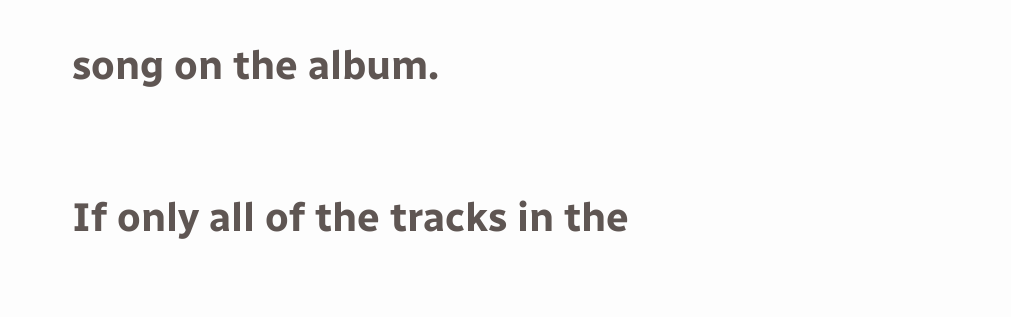song on the album.

If only all of the tracks in the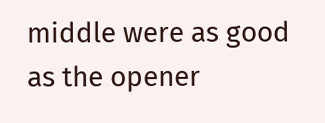middle were as good as the opener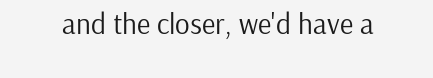and the closer, we'd have a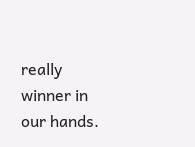really winner in our hands.